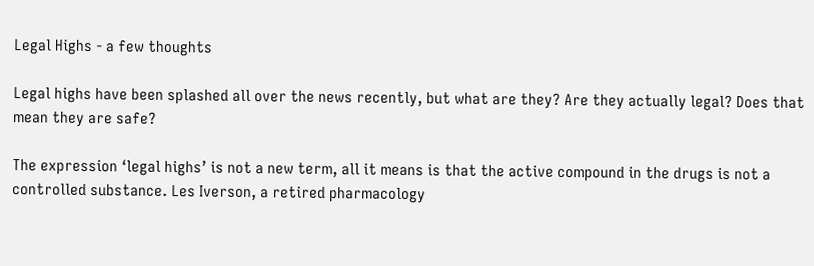Legal Highs - a few thoughts

Legal highs have been splashed all over the news recently, but what are they? Are they actually legal? Does that mean they are safe?

The expression ‘legal highs’ is not a new term, all it means is that the active compound in the drugs is not a controlled substance. Les Iverson, a retired pharmacology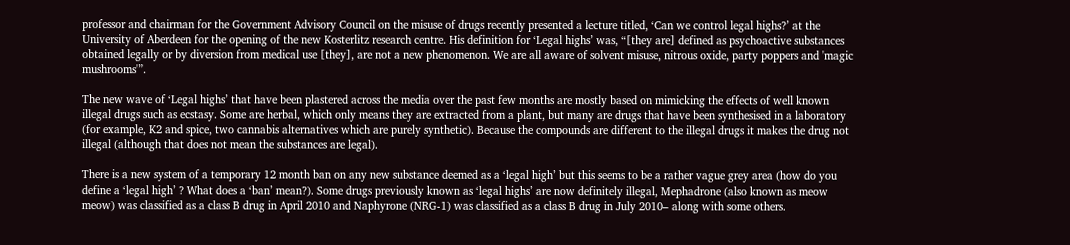professor and chairman for the Government Advisory Council on the misuse of drugs recently presented a lecture titled, ‘Can we control legal highs?’ at the University of Aberdeen for the opening of the new Kosterlitz research centre. His definition for ‘Legal highs’ was, “[they are] defined as psychoactive substances obtained legally or by diversion from medical use [they], are not a new phenomenon. We are all aware of solvent misuse, nitrous oxide, party poppers and 'magic mushrooms'”.

The new wave of ‘Legal highs’ that have been plastered across the media over the past few months are mostly based on mimicking the effects of well known illegal drugs such as ecstasy. Some are herbal, which only means they are extracted from a plant, but many are drugs that have been synthesised in a laboratory (for example, K2 and spice, two cannabis alternatives which are purely synthetic). Because the compounds are different to the illegal drugs it makes the drug not illegal (although that does not mean the substances are legal).

There is a new system of a temporary 12 month ban on any new substance deemed as a ‘legal high’ but this seems to be a rather vague grey area (how do you define a ‘legal high’ ? What does a ‘ban’ mean?). Some drugs previously known as ‘legal highs’ are now definitely illegal, Mephadrone (also known as meow meow) was classified as a class B drug in April 2010 and Naphyrone (NRG-1) was classified as a class B drug in July 2010– along with some others.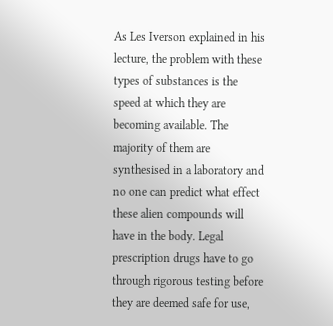As Les Iverson explained in his lecture, the problem with these types of substances is the speed at which they are becoming available. The majority of them are synthesised in a laboratory and no one can predict what effect these alien compounds will have in the body. Legal prescription drugs have to go through rigorous testing before they are deemed safe for use,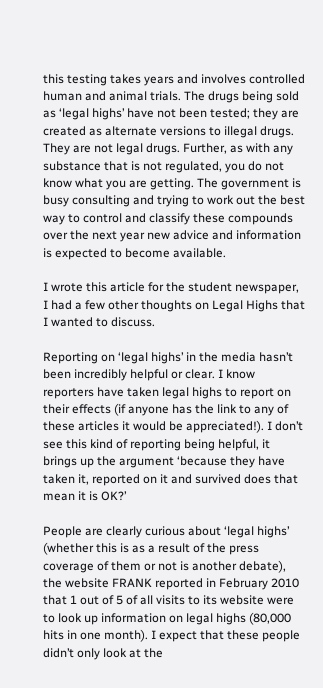this testing takes years and involves controlled human and animal trials. The drugs being sold as ‘legal highs’ have not been tested; they are created as alternate versions to illegal drugs. They are not legal drugs. Further, as with any  substance that is not regulated, you do not know what you are getting. The government is busy consulting and trying to work out the best way to control and classify these compounds over the next year new advice and information is expected to become available.

I wrote this article for the student newspaper, I had a few other thoughts on Legal Highs that I wanted to discuss.

Reporting on ‘legal highs’ in the media hasn’t been incredibly helpful or clear. I know reporters have taken legal highs to report on their effects (if anyone has the link to any of these articles it would be appreciated!). I don’t see this kind of reporting being helpful, it brings up the argument ‘because they have taken it, reported on it and survived does that mean it is OK?’

People are clearly curious about ‘legal highs’ (whether this is as a result of the press coverage of them or not is another debate), the website FRANK reported in February 2010 that 1 out of 5 of all visits to its website were to look up information on legal highs (80,000 hits in one month). I expect that these people didn’t only look at the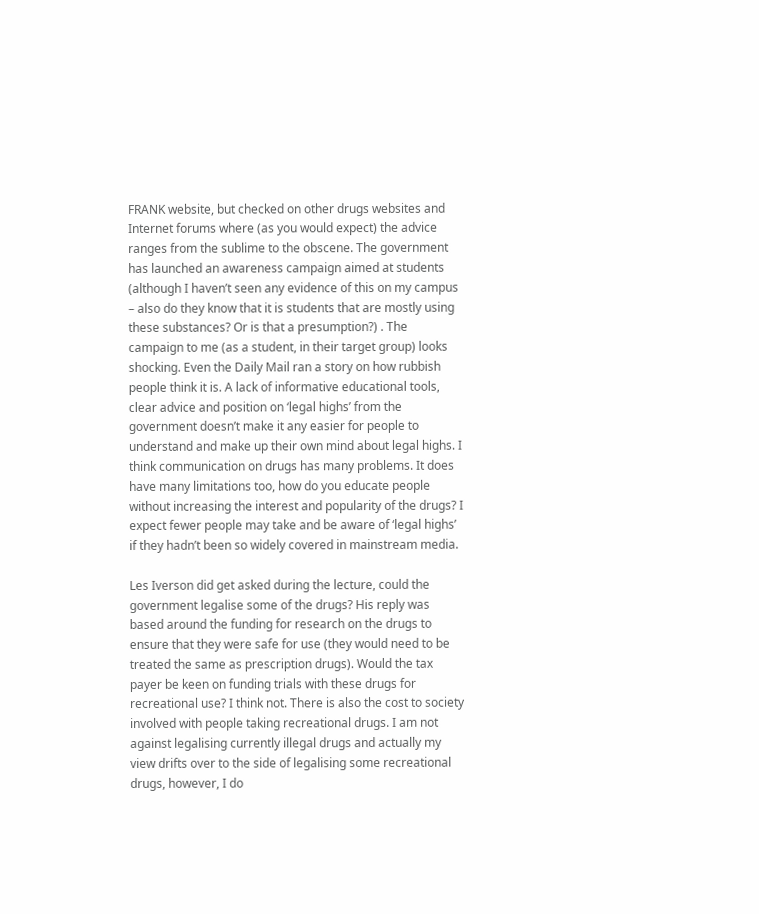FRANK website, but checked on other drugs websites and Internet forums where (as you would expect) the advice ranges from the sublime to the obscene. The government has launched an awareness campaign aimed at students (although I haven’t seen any evidence of this on my campus – also do they know that it is students that are mostly using these substances? Or is that a presumption?) . The campaign to me (as a student, in their target group) looks shocking. Even the Daily Mail ran a story on how rubbish people think it is. A lack of informative educational tools, clear advice and position on ‘legal highs’ from the government doesn’t make it any easier for people to understand and make up their own mind about legal highs. I think communication on drugs has many problems. It does have many limitations too, how do you educate people without increasing the interest and popularity of the drugs? I expect fewer people may take and be aware of ‘legal highs’ if they hadn’t been so widely covered in mainstream media.

Les Iverson did get asked during the lecture, could the government legalise some of the drugs? His reply was based around the funding for research on the drugs to ensure that they were safe for use (they would need to be treated the same as prescription drugs). Would the tax payer be keen on funding trials with these drugs for recreational use? I think not. There is also the cost to society involved with people taking recreational drugs. I am not against legalising currently illegal drugs and actually my view drifts over to the side of legalising some recreational drugs, however, I do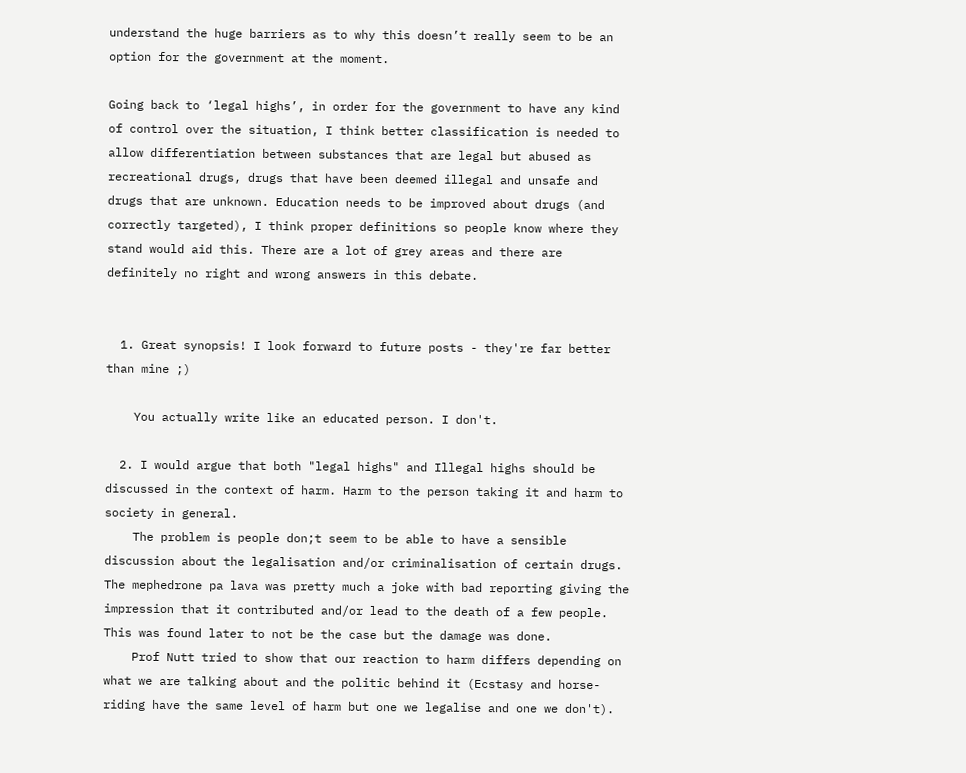understand the huge barriers as to why this doesn’t really seem to be an option for the government at the moment.

Going back to ‘legal highs’, in order for the government to have any kind of control over the situation, I think better classification is needed to allow differentiation between substances that are legal but abused as recreational drugs, drugs that have been deemed illegal and unsafe and drugs that are unknown. Education needs to be improved about drugs (and correctly targeted), I think proper definitions so people know where they stand would aid this. There are a lot of grey areas and there are definitely no right and wrong answers in this debate.


  1. Great synopsis! I look forward to future posts - they're far better than mine ;)

    You actually write like an educated person. I don't.

  2. I would argue that both "legal highs" and Illegal highs should be discussed in the context of harm. Harm to the person taking it and harm to society in general.
    The problem is people don;t seem to be able to have a sensible discussion about the legalisation and/or criminalisation of certain drugs. The mephedrone pa lava was pretty much a joke with bad reporting giving the impression that it contributed and/or lead to the death of a few people. This was found later to not be the case but the damage was done.
    Prof Nutt tried to show that our reaction to harm differs depending on what we are talking about and the politic behind it (Ecstasy and horse-riding have the same level of harm but one we legalise and one we don't).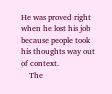He was proved right when he lost his job because people took his thoughts way out of context.
    The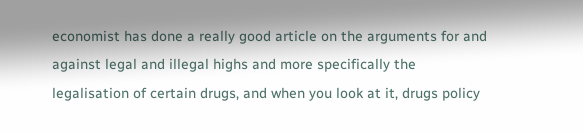economist has done a really good article on the arguments for and against legal and illegal highs and more specifically the legalisation of certain drugs, and when you look at it, drugs policy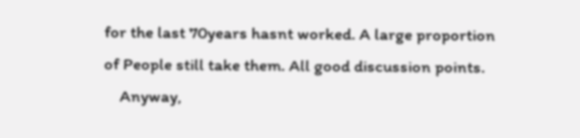for the last 70years hasnt worked. A large proportion of People still take them. All good discussion points.
    Anyway,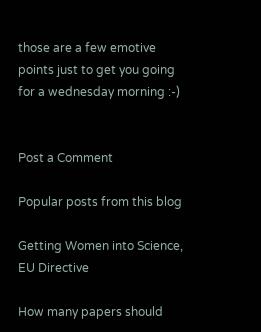those are a few emotive points just to get you going for a wednesday morning :-)


Post a Comment

Popular posts from this blog

Getting Women into Science, EU Directive

How many papers should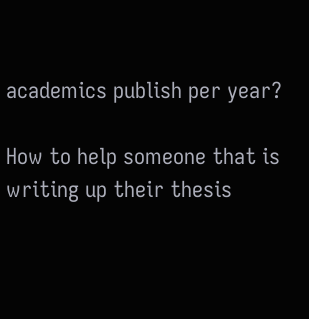academics publish per year?

How to help someone that is writing up their thesis